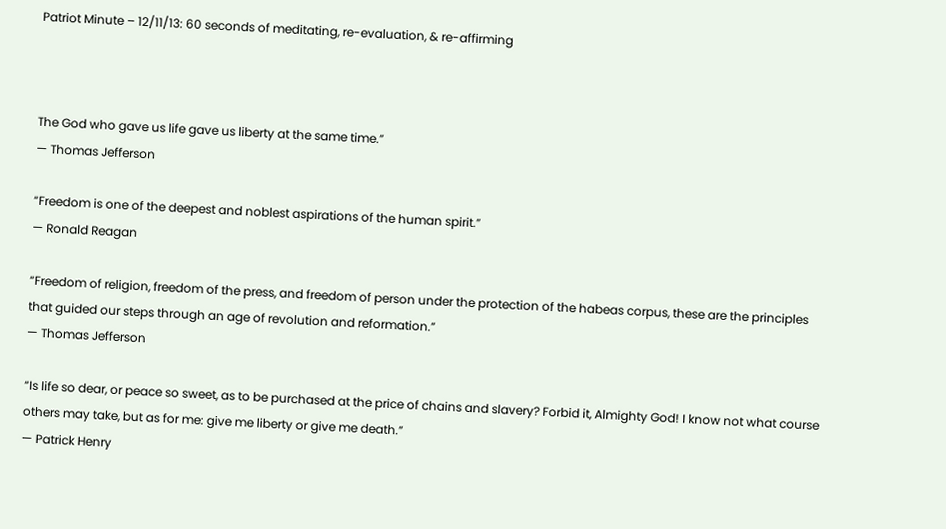Patriot Minute – 12/11/13: 60 seconds of meditating, re-evaluation, & re-affirming



The God who gave us life gave us liberty at the same time.”
— Thomas Jefferson

“Freedom is one of the deepest and noblest aspirations of the human spirit.”
— Ronald Reagan

“Freedom of religion, freedom of the press, and freedom of person under the protection of the habeas corpus, these are the principles that guided our steps through an age of revolution and reformation.”
— Thomas Jefferson

“Is life so dear, or peace so sweet, as to be purchased at the price of chains and slavery? Forbid it, Almighty God! I know not what course others may take, but as for me: give me liberty or give me death.”
— Patrick Henry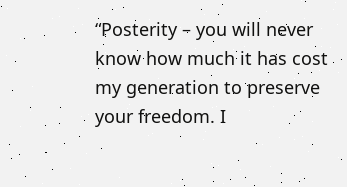“Posterity – you will never know how much it has cost my generation to preserve your freedom. I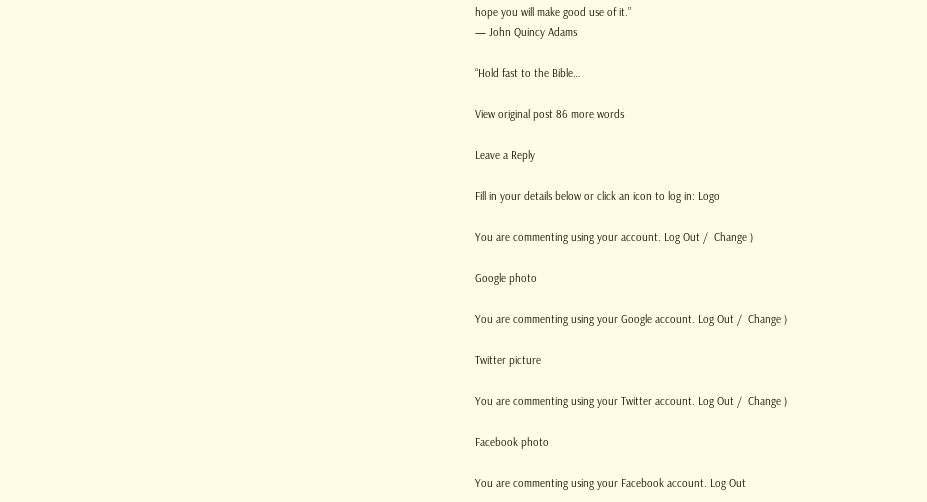hope you will make good use of it.”
— John Quincy Adams

“Hold fast to the Bible…

View original post 86 more words

Leave a Reply

Fill in your details below or click an icon to log in: Logo

You are commenting using your account. Log Out /  Change )

Google photo

You are commenting using your Google account. Log Out /  Change )

Twitter picture

You are commenting using your Twitter account. Log Out /  Change )

Facebook photo

You are commenting using your Facebook account. Log Out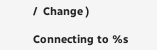/  Change )

Connecting to %s